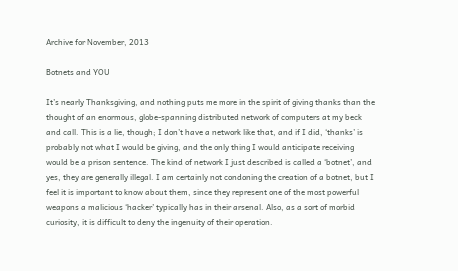Archive for November, 2013

Botnets and YOU

It’s nearly Thanksgiving, and nothing puts me more in the spirit of giving thanks than the thought of an enormous, globe-spanning distributed network of computers at my beck and call. This is a lie, though; I don’t have a network like that, and if I did, ‘thanks’ is probably not what I would be giving, and the only thing I would anticipate receiving would be a prison sentence. The kind of network I just described is called a ‘botnet’, and yes, they are generally illegal. I am certainly not condoning the creation of a botnet, but I feel it is important to know about them, since they represent one of the most powerful weapons a malicious ‘hacker’ typically has in their arsenal. Also, as a sort of morbid curiosity, it is difficult to deny the ingenuity of their operation.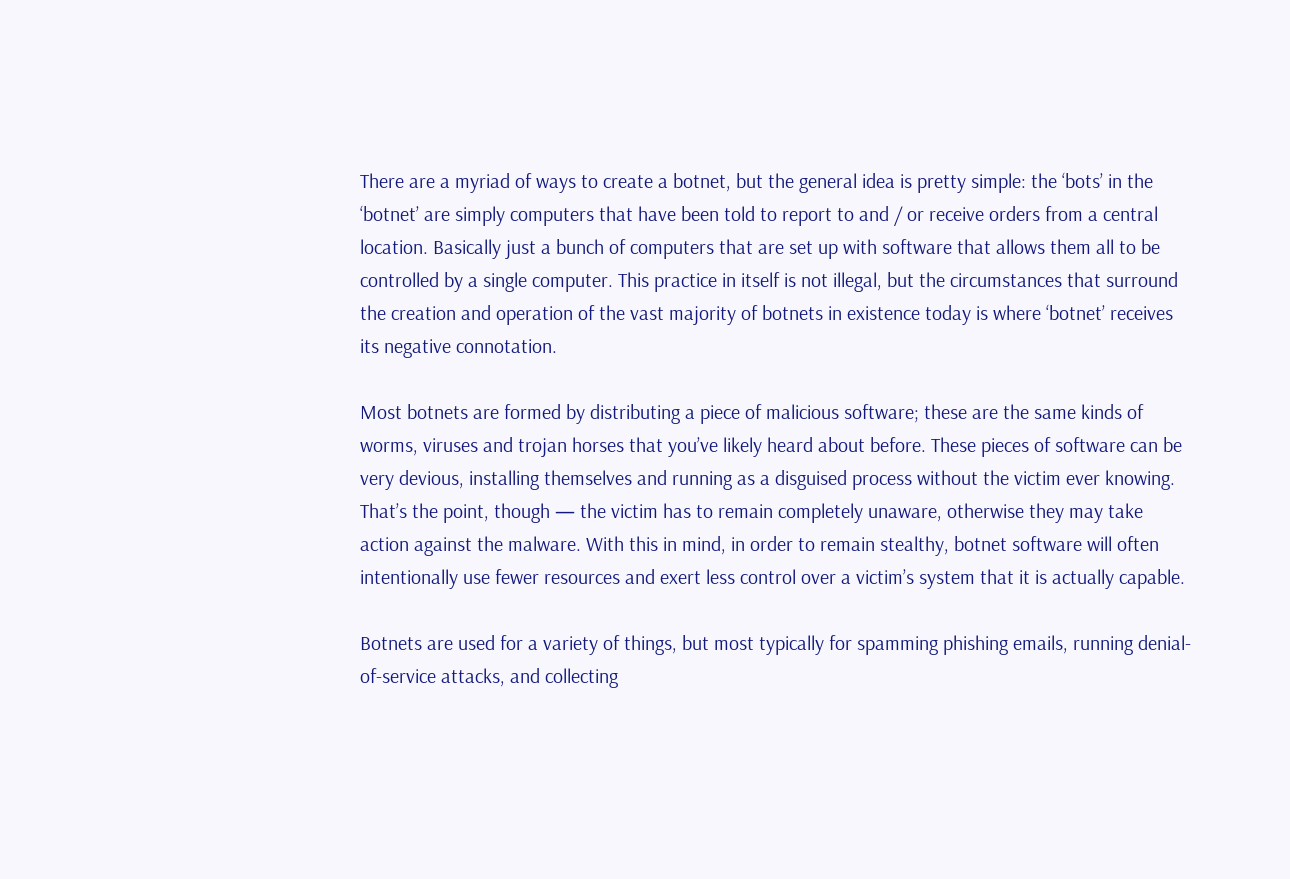There are a myriad of ways to create a botnet, but the general idea is pretty simple: the ‘bots’ in the ‘botnet’ are simply computers that have been told to report to and / or receive orders from a central location. Basically just a bunch of computers that are set up with software that allows them all to be controlled by a single computer. This practice in itself is not illegal, but the circumstances that surround the creation and operation of the vast majority of botnets in existence today is where ‘botnet’ receives its negative connotation.

Most botnets are formed by distributing a piece of malicious software; these are the same kinds of worms, viruses and trojan horses that you’ve likely heard about before. These pieces of software can be very devious, installing themselves and running as a disguised process without the victim ever knowing. That’s the point, though — the victim has to remain completely unaware, otherwise they may take action against the malware. With this in mind, in order to remain stealthy, botnet software will often intentionally use fewer resources and exert less control over a victim’s system that it is actually capable.

Botnets are used for a variety of things, but most typically for spamming phishing emails, running denial-of-service attacks, and collecting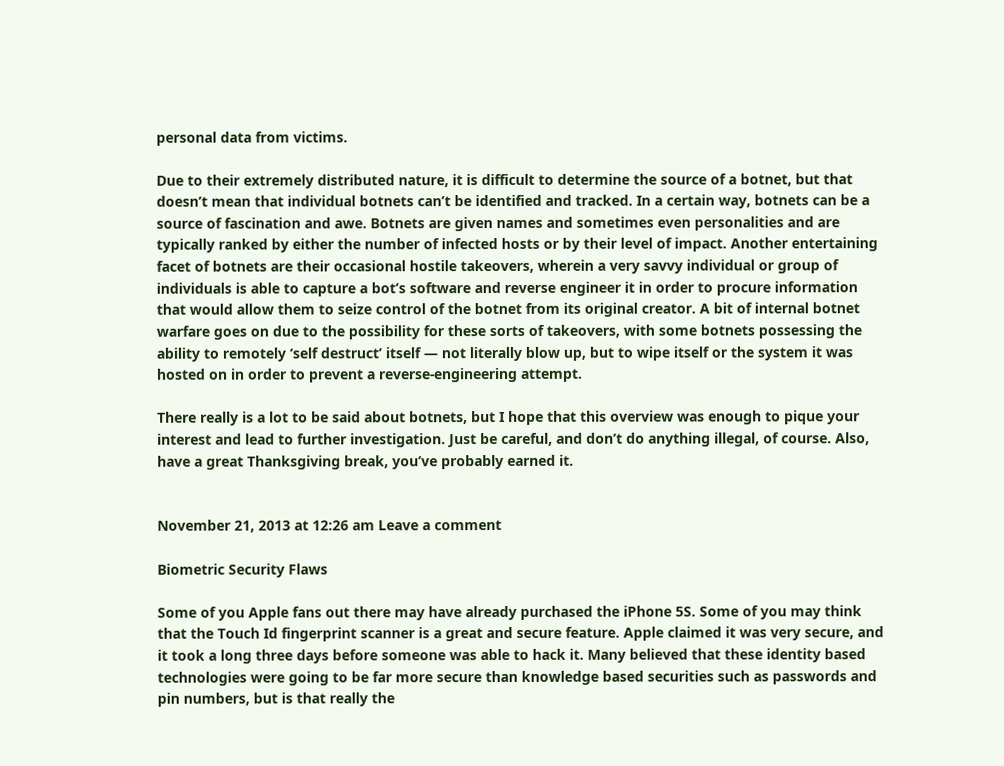personal data from victims.

Due to their extremely distributed nature, it is difficult to determine the source of a botnet, but that doesn’t mean that individual botnets can’t be identified and tracked. In a certain way, botnets can be a source of fascination and awe. Botnets are given names and sometimes even personalities and are typically ranked by either the number of infected hosts or by their level of impact. Another entertaining facet of botnets are their occasional hostile takeovers, wherein a very savvy individual or group of individuals is able to capture a bot’s software and reverse engineer it in order to procure information that would allow them to seize control of the botnet from its original creator. A bit of internal botnet warfare goes on due to the possibility for these sorts of takeovers, with some botnets possessing the ability to remotely ‘self destruct’ itself — not literally blow up, but to wipe itself or the system it was hosted on in order to prevent a reverse-engineering attempt.

There really is a lot to be said about botnets, but I hope that this overview was enough to pique your interest and lead to further investigation. Just be careful, and don’t do anything illegal, of course. Also, have a great Thanksgiving break, you’ve probably earned it.


November 21, 2013 at 12:26 am Leave a comment

Biometric Security Flaws

Some of you Apple fans out there may have already purchased the iPhone 5S. Some of you may think that the Touch Id fingerprint scanner is a great and secure feature. Apple claimed it was very secure, and it took a long three days before someone was able to hack it. Many believed that these identity based technologies were going to be far more secure than knowledge based securities such as passwords and pin numbers, but is that really the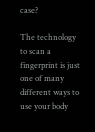case?

The technology to scan a fingerprint is just one of many different ways to use your body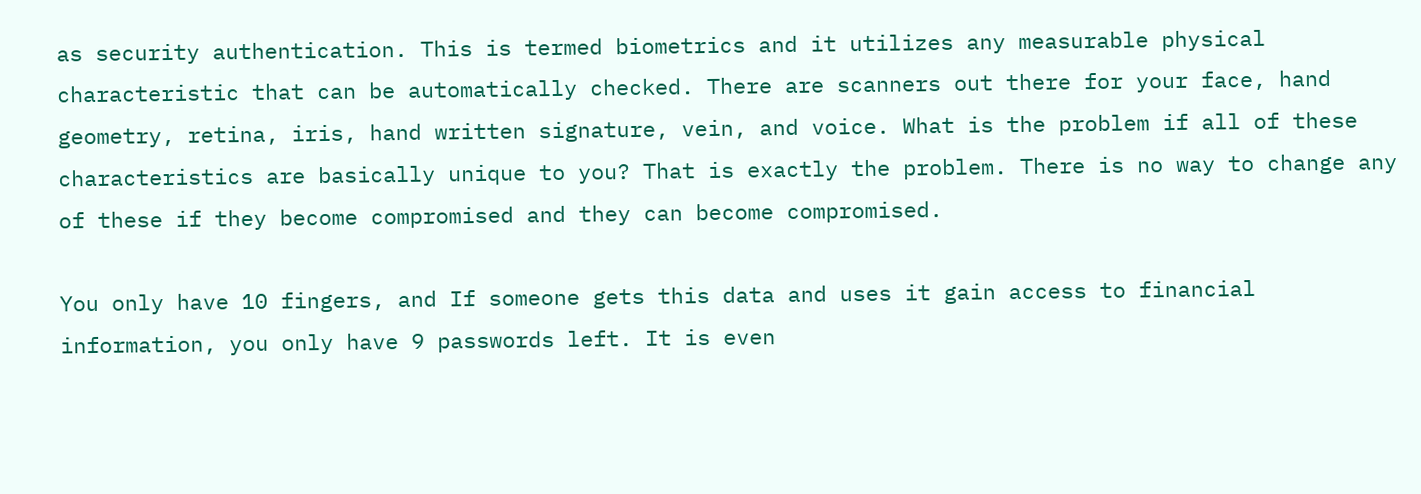as security authentication. This is termed biometrics and it utilizes any measurable physical characteristic that can be automatically checked. There are scanners out there for your face, hand geometry, retina, iris, hand written signature, vein, and voice. What is the problem if all of these characteristics are basically unique to you? That is exactly the problem. There is no way to change any of these if they become compromised and they can become compromised.

You only have 10 fingers, and If someone gets this data and uses it gain access to financial information, you only have 9 passwords left. It is even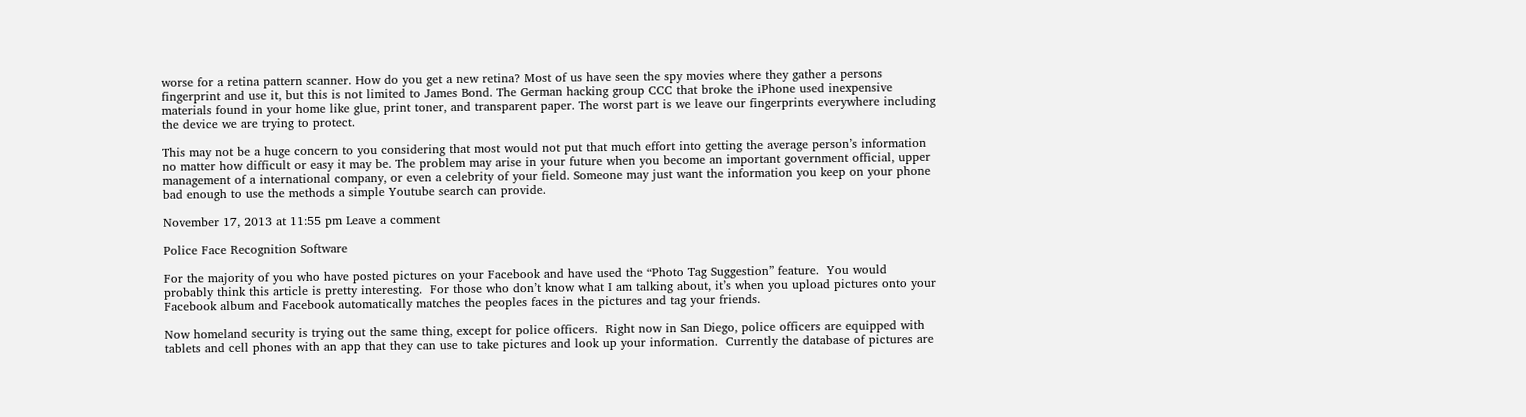worse for a retina pattern scanner. How do you get a new retina? Most of us have seen the spy movies where they gather a persons fingerprint and use it, but this is not limited to James Bond. The German hacking group CCC that broke the iPhone used inexpensive materials found in your home like glue, print toner, and transparent paper. The worst part is we leave our fingerprints everywhere including the device we are trying to protect.

This may not be a huge concern to you considering that most would not put that much effort into getting the average person’s information no matter how difficult or easy it may be. The problem may arise in your future when you become an important government official, upper management of a international company, or even a celebrity of your field. Someone may just want the information you keep on your phone bad enough to use the methods a simple Youtube search can provide.

November 17, 2013 at 11:55 pm Leave a comment

Police Face Recognition Software

For the majority of you who have posted pictures on your Facebook and have used the “Photo Tag Suggestion” feature.  You would probably think this article is pretty interesting.  For those who don’t know what I am talking about, it’s when you upload pictures onto your Facebook album and Facebook automatically matches the peoples faces in the pictures and tag your friends.

Now homeland security is trying out the same thing, except for police officers.  Right now in San Diego, police officers are equipped with tablets and cell phones with an app that they can use to take pictures and look up your information.  Currently the database of pictures are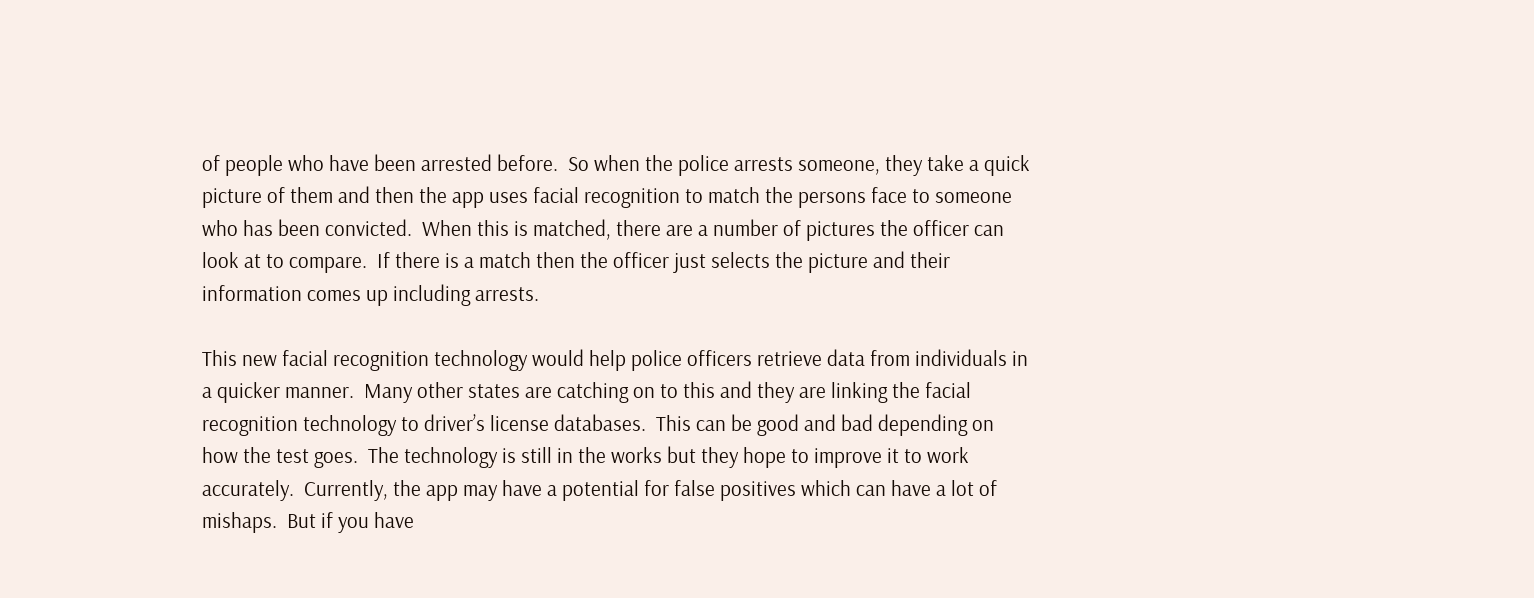of people who have been arrested before.  So when the police arrests someone, they take a quick picture of them and then the app uses facial recognition to match the persons face to someone who has been convicted.  When this is matched, there are a number of pictures the officer can look at to compare.  If there is a match then the officer just selects the picture and their information comes up including arrests.

This new facial recognition technology would help police officers retrieve data from individuals in a quicker manner.  Many other states are catching on to this and they are linking the facial recognition technology to driver’s license databases.  This can be good and bad depending on how the test goes.  The technology is still in the works but they hope to improve it to work accurately.  Currently, the app may have a potential for false positives which can have a lot of mishaps.  But if you have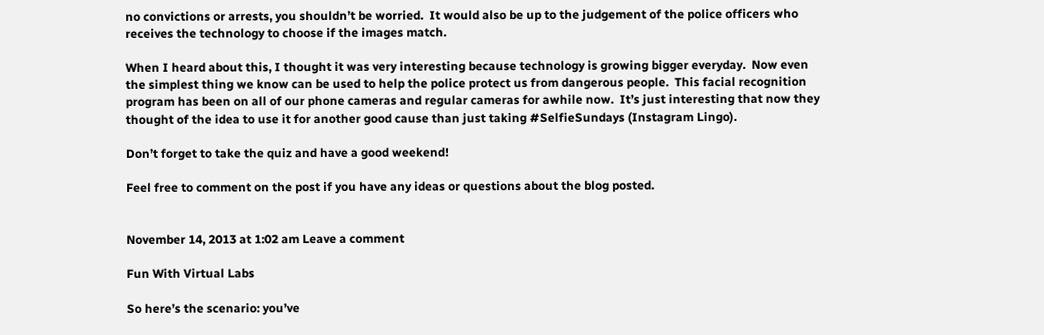no convictions or arrests, you shouldn’t be worried.  It would also be up to the judgement of the police officers who receives the technology to choose if the images match.

When I heard about this, I thought it was very interesting because technology is growing bigger everyday.  Now even the simplest thing we know can be used to help the police protect us from dangerous people.  This facial recognition program has been on all of our phone cameras and regular cameras for awhile now.  It’s just interesting that now they thought of the idea to use it for another good cause than just taking #SelfieSundays (Instagram Lingo).

Don’t forget to take the quiz and have a good weekend!

Feel free to comment on the post if you have any ideas or questions about the blog posted.


November 14, 2013 at 1:02 am Leave a comment

Fun With Virtual Labs

So here’s the scenario: you’ve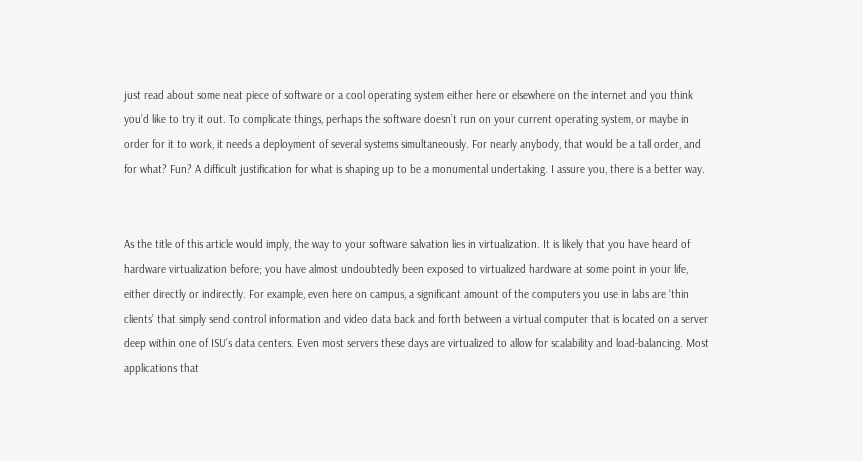just read about some neat piece of software or a cool operating system either here or elsewhere on the internet and you think you’d like to try it out. To complicate things, perhaps the software doesn’t run on your current operating system, or maybe in order for it to work, it needs a deployment of several systems simultaneously. For nearly anybody, that would be a tall order, and for what? Fun? A difficult justification for what is shaping up to be a monumental undertaking. I assure you, there is a better way.


As the title of this article would imply, the way to your software salvation lies in virtualization. It is likely that you have heard of hardware virtualization before; you have almost undoubtedly been exposed to virtualized hardware at some point in your life, either directly or indirectly. For example, even here on campus, a significant amount of the computers you use in labs are ‘thin clients’ that simply send control information and video data back and forth between a virtual computer that is located on a server deep within one of ISU’s data centers. Even most servers these days are virtualized to allow for scalability and load-balancing. Most applications that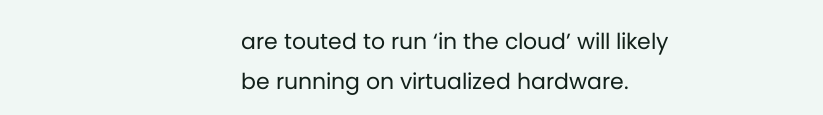are touted to run ‘in the cloud’ will likely be running on virtualized hardware.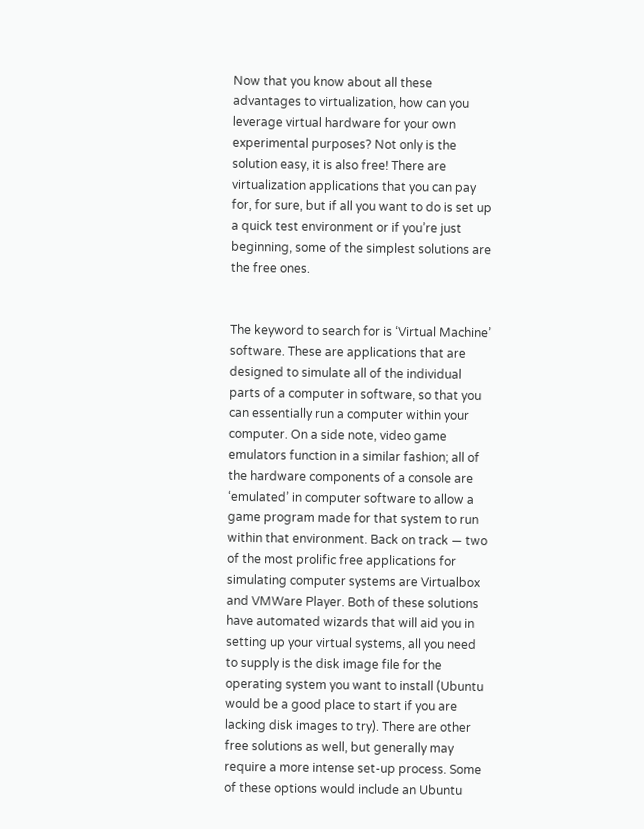Now that you know about all these advantages to virtualization, how can you leverage virtual hardware for your own experimental purposes? Not only is the solution easy, it is also free! There are virtualization applications that you can pay for, for sure, but if all you want to do is set up a quick test environment or if you’re just beginning, some of the simplest solutions are the free ones.


The keyword to search for is ‘Virtual Machine’ software. These are applications that are designed to simulate all of the individual parts of a computer in software, so that you can essentially run a computer within your computer. On a side note, video game emulators function in a similar fashion; all of the hardware components of a console are ‘emulated’ in computer software to allow a game program made for that system to run within that environment. Back on track — two of the most prolific free applications for simulating computer systems are Virtualbox and VMWare Player. Both of these solutions have automated wizards that will aid you in setting up your virtual systems, all you need to supply is the disk image file for the operating system you want to install (Ubuntu would be a good place to start if you are lacking disk images to try). There are other free solutions as well, but generally may require a more intense set-up process. Some of these options would include an Ubuntu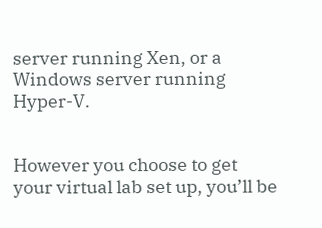server running Xen, or a Windows server running Hyper-V.


However you choose to get your virtual lab set up, you’ll be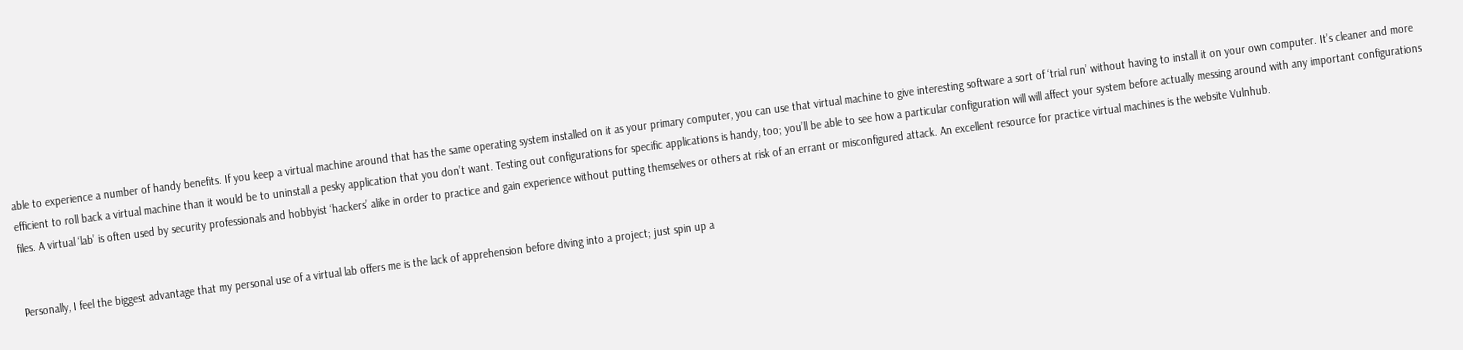able to experience a number of handy benefits. If you keep a virtual machine around that has the same operating system installed on it as your primary computer, you can use that virtual machine to give interesting software a sort of ‘trial run’ without having to install it on your own computer. It’s cleaner and more efficient to roll back a virtual machine than it would be to uninstall a pesky application that you don’t want. Testing out configurations for specific applications is handy, too; you’ll be able to see how a particular configuration will will affect your system before actually messing around with any important configurations files. A virtual ‘lab’ is often used by security professionals and hobbyist ‘hackers’ alike in order to practice and gain experience without putting themselves or others at risk of an errant or misconfigured attack. An excellent resource for practice virtual machines is the website Vulnhub.


Personally, I feel the biggest advantage that my personal use of a virtual lab offers me is the lack of apprehension before diving into a project; just spin up a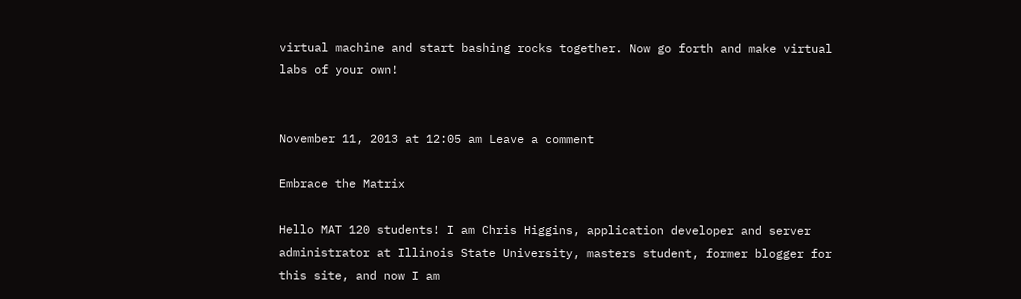virtual machine and start bashing rocks together. Now go forth and make virtual labs of your own!


November 11, 2013 at 12:05 am Leave a comment

Embrace the Matrix

Hello MAT 120 students! I am Chris Higgins, application developer and server administrator at Illinois State University, masters student, former blogger for this site, and now I am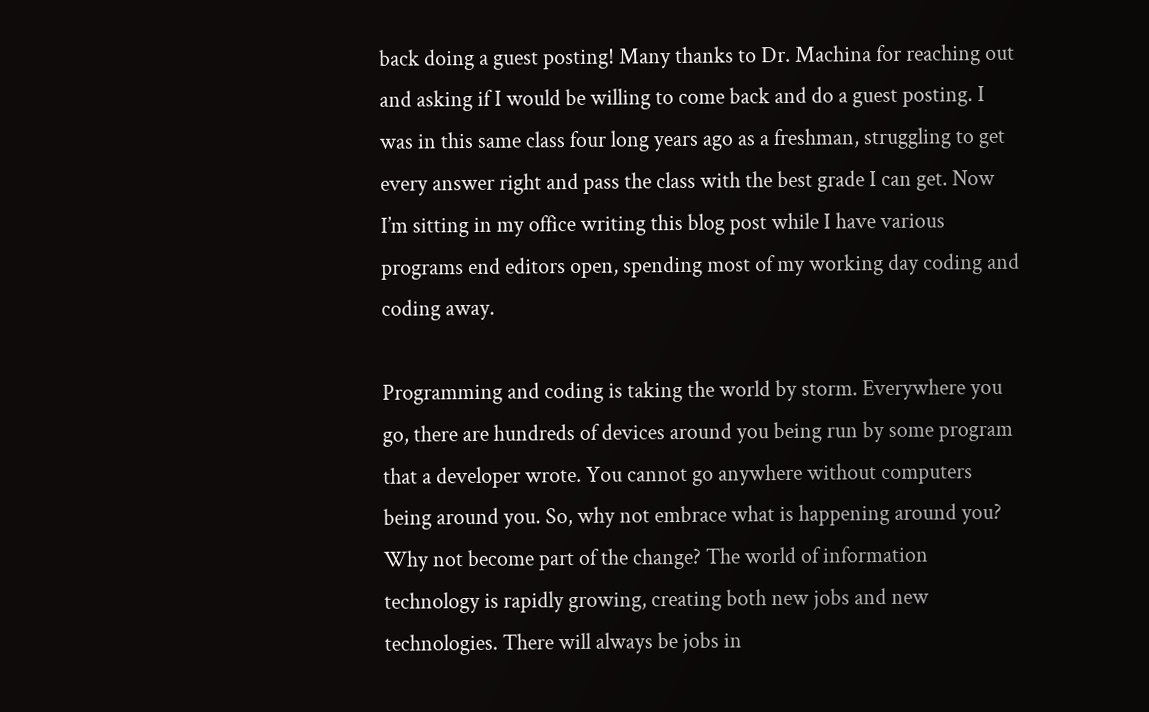back doing a guest posting! Many thanks to Dr. Machina for reaching out and asking if I would be willing to come back and do a guest posting. I was in this same class four long years ago as a freshman, struggling to get every answer right and pass the class with the best grade I can get. Now I’m sitting in my office writing this blog post while I have various programs end editors open, spending most of my working day coding and coding away.

Programming and coding is taking the world by storm. Everywhere you go, there are hundreds of devices around you being run by some program that a developer wrote. You cannot go anywhere without computers being around you. So, why not embrace what is happening around you? Why not become part of the change? The world of information technology is rapidly growing, creating both new jobs and new technologies. There will always be jobs in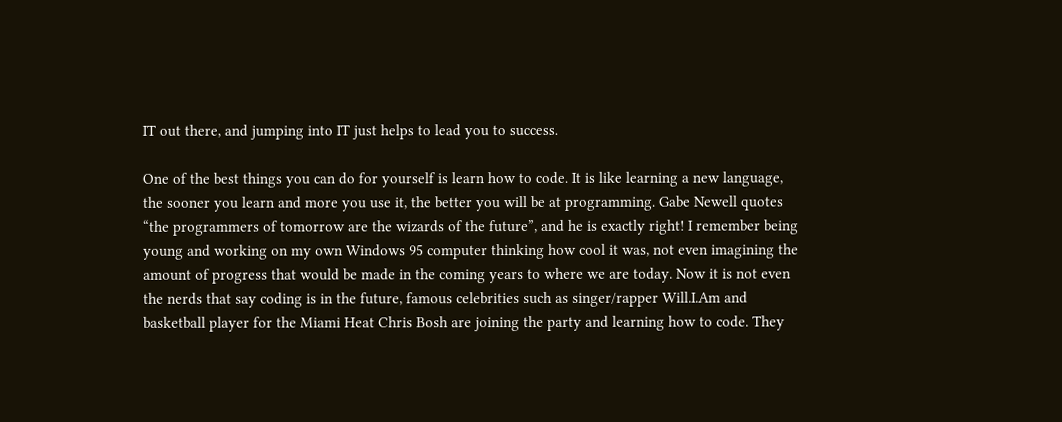IT out there, and jumping into IT just helps to lead you to success.

One of the best things you can do for yourself is learn how to code. It is like learning a new language, the sooner you learn and more you use it, the better you will be at programming. Gabe Newell quotes “the programmers of tomorrow are the wizards of the future”, and he is exactly right! I remember being young and working on my own Windows 95 computer thinking how cool it was, not even imagining the amount of progress that would be made in the coming years to where we are today. Now it is not even the nerds that say coding is in the future, famous celebrities such as singer/rapper Will.I.Am and basketball player for the Miami Heat Chris Bosh are joining the party and learning how to code. They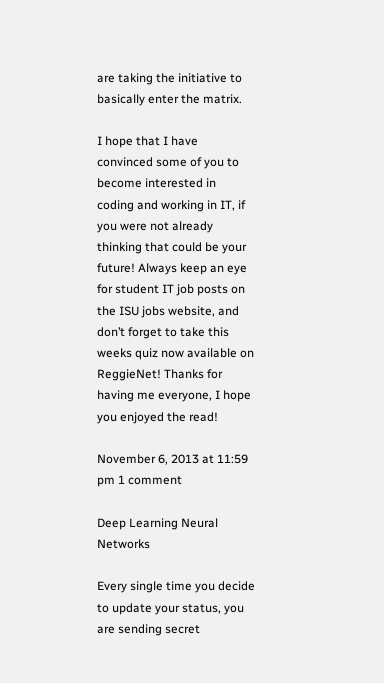are taking the initiative to basically enter the matrix.

I hope that I have convinced some of you to become interested in coding and working in IT, if you were not already thinking that could be your future! Always keep an eye for student IT job posts on the ISU jobs website, and don’t forget to take this weeks quiz now available on ReggieNet! Thanks for having me everyone, I hope you enjoyed the read!

November 6, 2013 at 11:59 pm 1 comment

Deep Learning Neural Networks

Every single time you decide to update your status, you are sending secret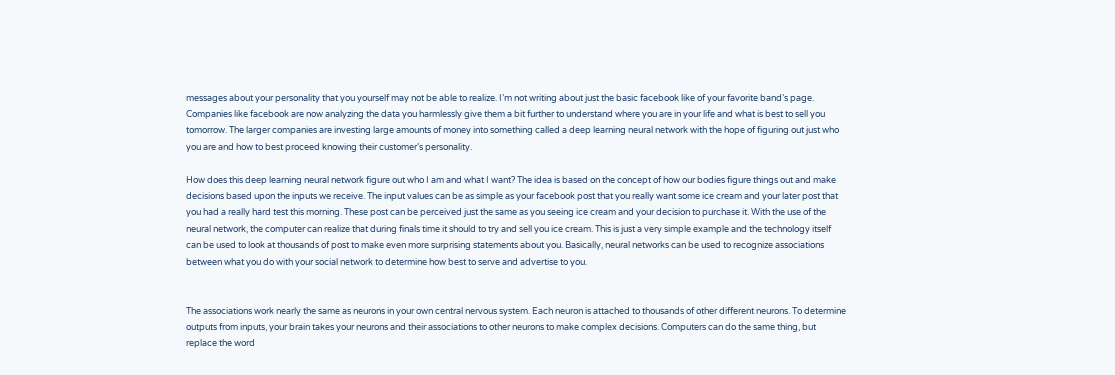messages about your personality that you yourself may not be able to realize. I’m not writing about just the basic facebook like of your favorite band’s page. Companies like facebook are now analyzing the data you harmlessly give them a bit further to understand where you are in your life and what is best to sell you tomorrow. The larger companies are investing large amounts of money into something called a deep learning neural network with the hope of figuring out just who you are and how to best proceed knowing their customer’s personality.

How does this deep learning neural network figure out who I am and what I want? The idea is based on the concept of how our bodies figure things out and make decisions based upon the inputs we receive. The input values can be as simple as your facebook post that you really want some ice cream and your later post that you had a really hard test this morning. These post can be perceived just the same as you seeing ice cream and your decision to purchase it. With the use of the neural network, the computer can realize that during finals time it should to try and sell you ice cream. This is just a very simple example and the technology itself can be used to look at thousands of post to make even more surprising statements about you. Basically, neural networks can be used to recognize associations between what you do with your social network to determine how best to serve and advertise to you.


The associations work nearly the same as neurons in your own central nervous system. Each neuron is attached to thousands of other different neurons. To determine outputs from inputs, your brain takes your neurons and their associations to other neurons to make complex decisions. Computers can do the same thing, but replace the word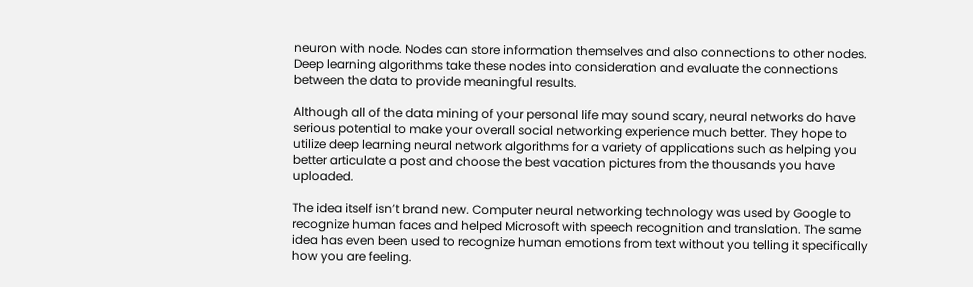neuron with node. Nodes can store information themselves and also connections to other nodes. Deep learning algorithms take these nodes into consideration and evaluate the connections between the data to provide meaningful results.

Although all of the data mining of your personal life may sound scary, neural networks do have serious potential to make your overall social networking experience much better. They hope to utilize deep learning neural network algorithms for a variety of applications such as helping you better articulate a post and choose the best vacation pictures from the thousands you have uploaded.

The idea itself isn’t brand new. Computer neural networking technology was used by Google to recognize human faces and helped Microsoft with speech recognition and translation. The same idea has even been used to recognize human emotions from text without you telling it specifically how you are feeling.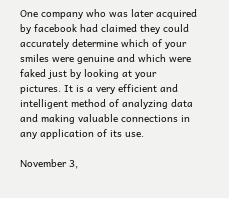One company who was later acquired by facebook had claimed they could accurately determine which of your smiles were genuine and which were faked just by looking at your pictures. It is a very efficient and intelligent method of analyzing data and making valuable connections in any application of its use.

November 3,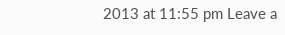2013 at 11:55 pm Leave a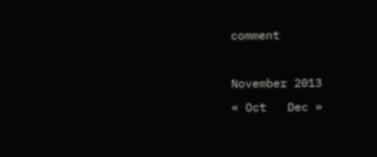comment

November 2013
« Oct   Dec »